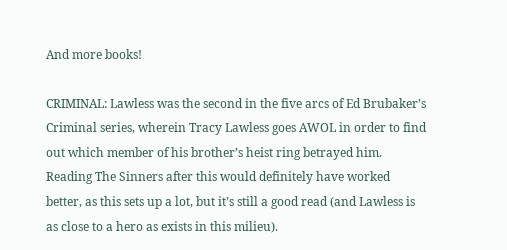And more books!

CRIMINAL: Lawless was the second in the five arcs of Ed Brubaker’s Criminal series, wherein Tracy Lawless goes AWOL in order to find out which member of his brother’s heist ring betrayed him. Reading The Sinners after this would definitely have worked better, as this sets up a lot, but it’s still a good read (and Lawless is as close to a hero as exists in this milieu).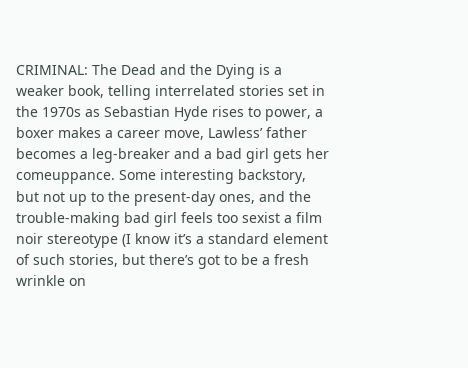CRIMINAL: The Dead and the Dying is a weaker book, telling interrelated stories set in the 1970s as Sebastian Hyde rises to power, a boxer makes a career move, Lawless’ father becomes a leg-breaker and a bad girl gets her comeuppance. Some interesting backstory, but not up to the present-day ones, and the trouble-making bad girl feels too sexist a film noir stereotype (I know it’s a standard element of such stories, but there’s got to be a fresh wrinkle on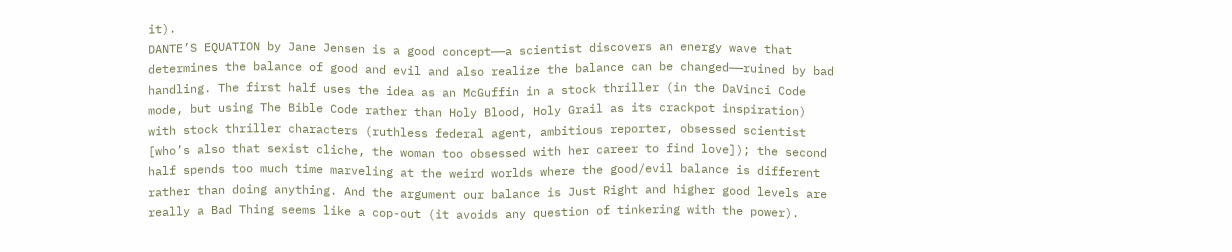it).
DANTE’S EQUATION by Jane Jensen is a good concept——a scientist discovers an energy wave that determines the balance of good and evil and also realize the balance can be changed——ruined by bad handling. The first half uses the idea as an McGuffin in a stock thriller (in the DaVinci Code mode, but using The Bible Code rather than Holy Blood, Holy Grail as its crackpot inspiration) with stock thriller characters (ruthless federal agent, ambitious reporter, obsessed scientist [who’s also that sexist cliche, the woman too obsessed with her career to find love]); the second half spends too much time marveling at the weird worlds where the good/evil balance is different rather than doing anything. And the argument our balance is Just Right and higher good levels are really a Bad Thing seems like a cop-out (it avoids any question of tinkering with the power).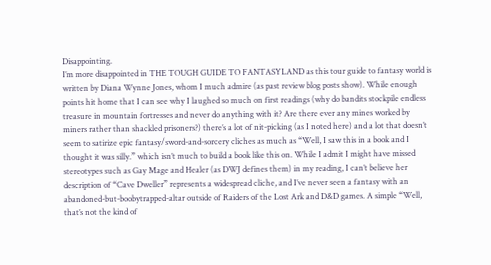Disappointing.
I’m more disappointed in THE TOUGH GUIDE TO FANTASYLAND as this tour guide to fantasy world is written by Diana Wynne Jones, whom I much admire (as past review blog posts show). While enough points hit home that I can see why I laughed so much on first readings (why do bandits stockpile endless treasure in mountain fortresses and never do anything with it? Are there ever any mines worked by miners rather than shackled prisoners?) there’s a lot of nit-picking (as I noted here) and a lot that doesn’t seem to satirize epic fantasy/sword-and-sorcery cliches as much as “Well, I saw this in a book and I thought it was silly.” which isn’t much to build a book like this on. While I admit I might have missed stereotypes such as Gay Mage and Healer (as DWJ defines them) in my reading, I can’t believe her description of “Cave Dweller” represents a widespread cliche, and I’ve never seen a fantasy with an abandoned-but-boobytrapped-altar outside of Raiders of the Lost Ark and D&D games. A simple “Well, that’s not the kind of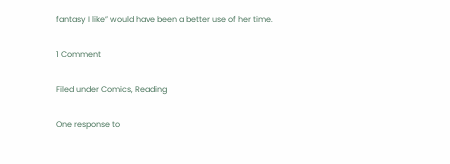fantasy I like” would have been a better use of her time.

1 Comment

Filed under Comics, Reading

One response to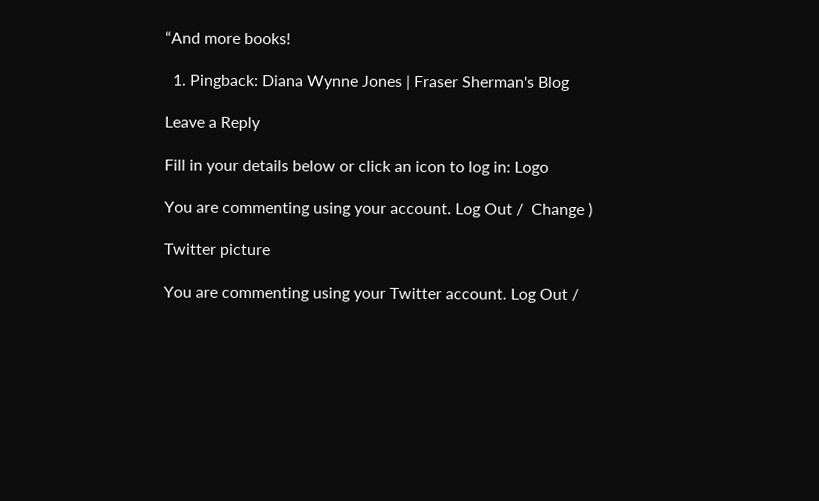“And more books!

  1. Pingback: Diana Wynne Jones | Fraser Sherman's Blog

Leave a Reply

Fill in your details below or click an icon to log in: Logo

You are commenting using your account. Log Out /  Change )

Twitter picture

You are commenting using your Twitter account. Log Out /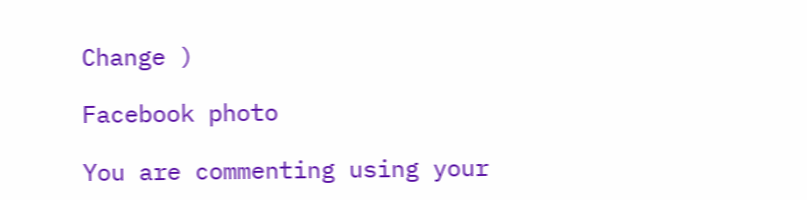Change )

Facebook photo

You are commenting using your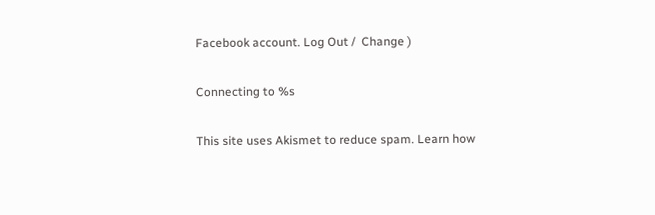Facebook account. Log Out /  Change )

Connecting to %s

This site uses Akismet to reduce spam. Learn how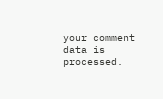your comment data is processed.